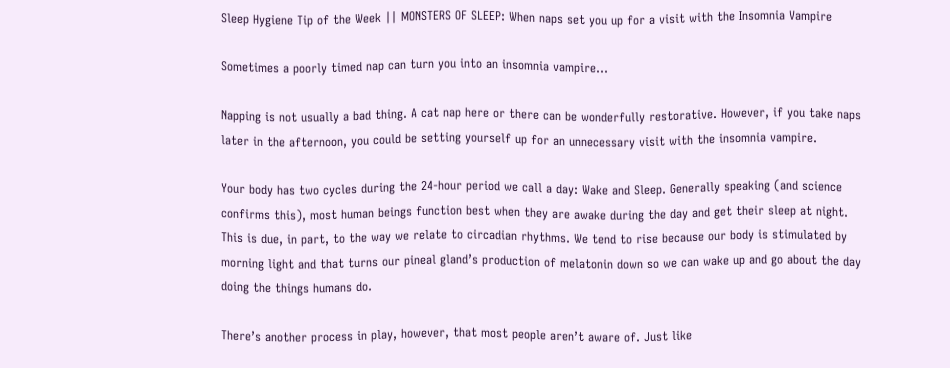Sleep Hygiene Tip of the Week || MONSTERS OF SLEEP: When naps set you up for a visit with the Insomnia Vampire

Sometimes a poorly timed nap can turn you into an insomnia vampire…

Napping is not usually a bad thing. A cat nap here or there can be wonderfully restorative. However, if you take naps later in the afternoon, you could be setting yourself up for an unnecessary visit with the insomnia vampire.

Your body has two cycles during the 24-hour period we call a day: Wake and Sleep. Generally speaking (and science confirms this), most human beings function best when they are awake during the day and get their sleep at night. This is due, in part, to the way we relate to circadian rhythms. We tend to rise because our body is stimulated by morning light and that turns our pineal gland’s production of melatonin down so we can wake up and go about the day doing the things humans do.

There’s another process in play, however, that most people aren’t aware of. Just like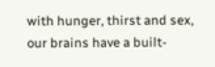with hunger, thirst and sex, our brains have a built-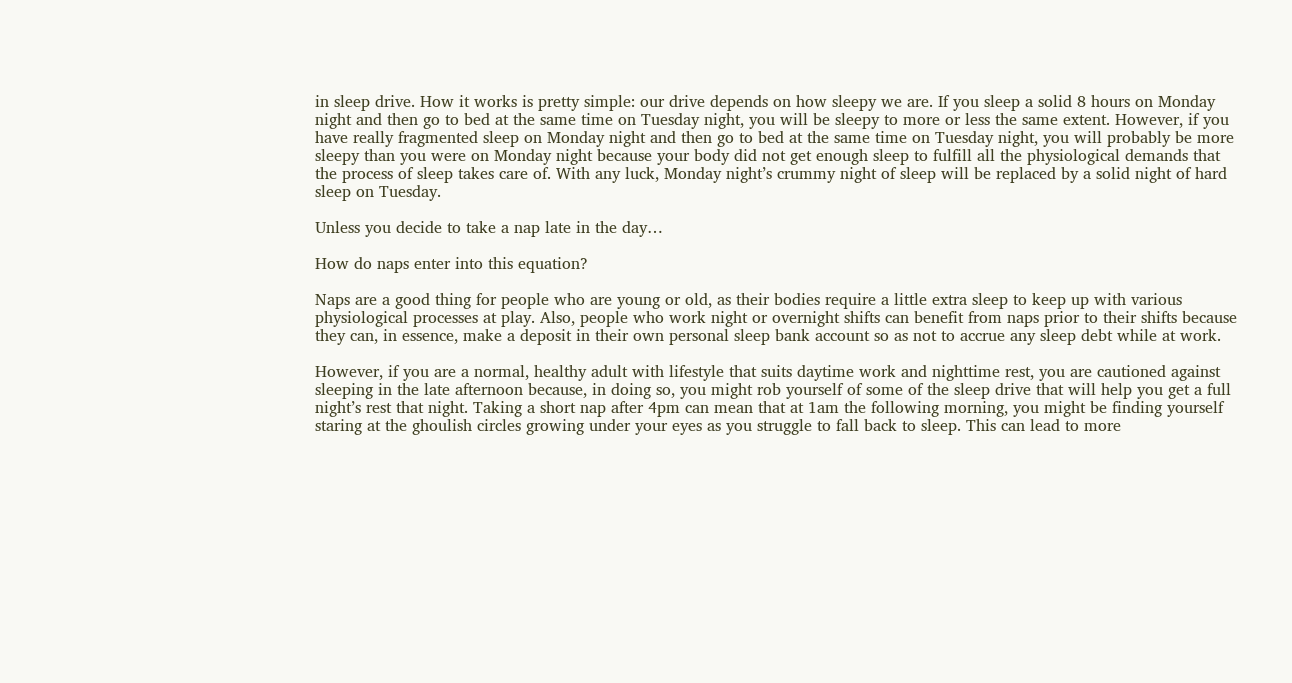in sleep drive. How it works is pretty simple: our drive depends on how sleepy we are. If you sleep a solid 8 hours on Monday night and then go to bed at the same time on Tuesday night, you will be sleepy to more or less the same extent. However, if you have really fragmented sleep on Monday night and then go to bed at the same time on Tuesday night, you will probably be more sleepy than you were on Monday night because your body did not get enough sleep to fulfill all the physiological demands that the process of sleep takes care of. With any luck, Monday night’s crummy night of sleep will be replaced by a solid night of hard sleep on Tuesday.

Unless you decide to take a nap late in the day…

How do naps enter into this equation?

Naps are a good thing for people who are young or old, as their bodies require a little extra sleep to keep up with various physiological processes at play. Also, people who work night or overnight shifts can benefit from naps prior to their shifts because they can, in essence, make a deposit in their own personal sleep bank account so as not to accrue any sleep debt while at work.

However, if you are a normal, healthy adult with lifestyle that suits daytime work and nighttime rest, you are cautioned against sleeping in the late afternoon because, in doing so, you might rob yourself of some of the sleep drive that will help you get a full night’s rest that night. Taking a short nap after 4pm can mean that at 1am the following morning, you might be finding yourself staring at the ghoulish circles growing under your eyes as you struggle to fall back to sleep. This can lead to more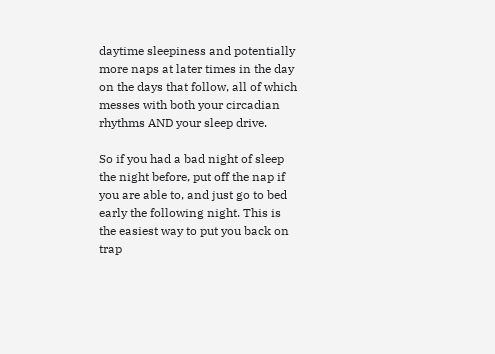daytime sleepiness and potentially more naps at later times in the day on the days that follow, all of which messes with both your circadian rhythms AND your sleep drive.

So if you had a bad night of sleep the night before, put off the nap if you are able to, and just go to bed early the following night. This is the easiest way to put you back on trap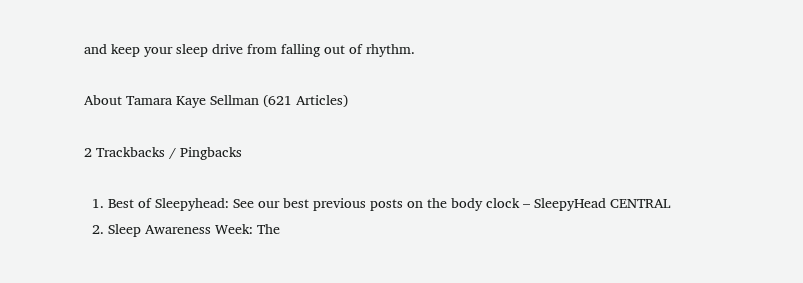and keep your sleep drive from falling out of rhythm.

About Tamara Kaye Sellman (621 Articles)

2 Trackbacks / Pingbacks

  1. Best of Sleepyhead: See our best previous posts on the body clock – SleepyHead CENTRAL
  2. Sleep Awareness Week: The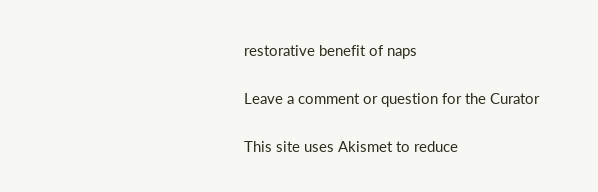restorative benefit of naps

Leave a comment or question for the Curator

This site uses Akismet to reduce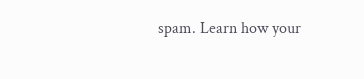spam. Learn how your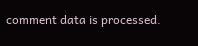comment data is processed.